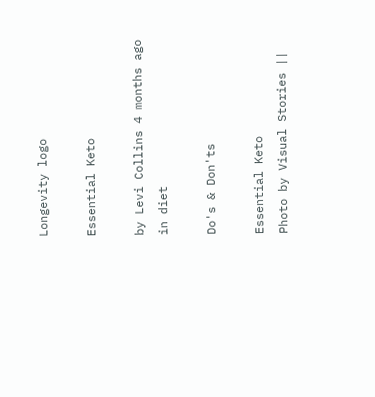Longevity logo

Essential Keto

by Levi Collins 4 months ago in diet

Do's & Don'ts

Essential Keto
Photo by Visual Stories ||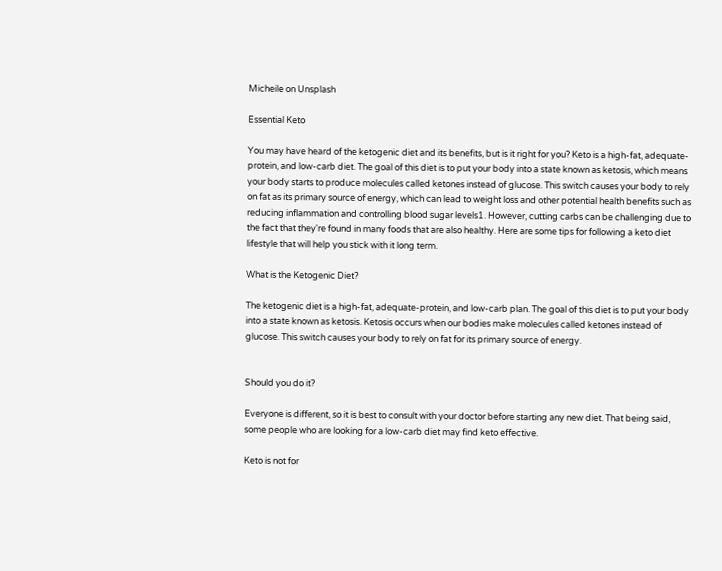Micheile on Unsplash

Essential Keto

You may have heard of the ketogenic diet and its benefits, but is it right for you? Keto is a high-fat, adequate-protein, and low-carb diet. The goal of this diet is to put your body into a state known as ketosis, which means your body starts to produce molecules called ketones instead of glucose. This switch causes your body to rely on fat as its primary source of energy, which can lead to weight loss and other potential health benefits such as reducing inflammation and controlling blood sugar levels1. However, cutting carbs can be challenging due to the fact that they're found in many foods that are also healthy. Here are some tips for following a keto diet lifestyle that will help you stick with it long term.

What is the Ketogenic Diet?

The ketogenic diet is a high-fat, adequate-protein, and low-carb plan. The goal of this diet is to put your body into a state known as ketosis. Ketosis occurs when our bodies make molecules called ketones instead of glucose. This switch causes your body to rely on fat for its primary source of energy.


Should you do it?

Everyone is different, so it is best to consult with your doctor before starting any new diet. That being said, some people who are looking for a low-carb diet may find keto effective.

Keto is not for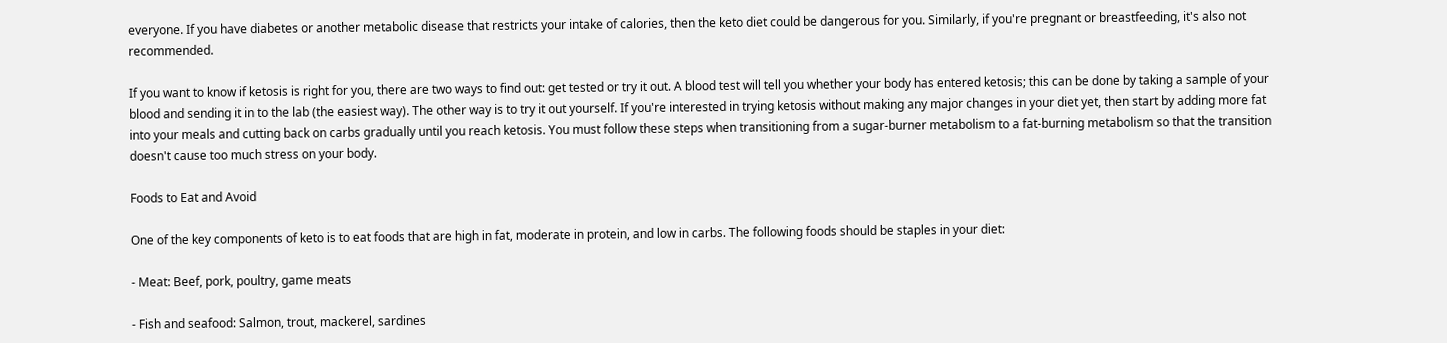everyone. If you have diabetes or another metabolic disease that restricts your intake of calories, then the keto diet could be dangerous for you. Similarly, if you're pregnant or breastfeeding, it's also not recommended.

If you want to know if ketosis is right for you, there are two ways to find out: get tested or try it out. A blood test will tell you whether your body has entered ketosis; this can be done by taking a sample of your blood and sending it in to the lab (the easiest way). The other way is to try it out yourself. If you're interested in trying ketosis without making any major changes in your diet yet, then start by adding more fat into your meals and cutting back on carbs gradually until you reach ketosis. You must follow these steps when transitioning from a sugar-burner metabolism to a fat-burning metabolism so that the transition doesn't cause too much stress on your body.

Foods to Eat and Avoid

One of the key components of keto is to eat foods that are high in fat, moderate in protein, and low in carbs. The following foods should be staples in your diet:

- Meat: Beef, pork, poultry, game meats

- Fish and seafood: Salmon, trout, mackerel, sardines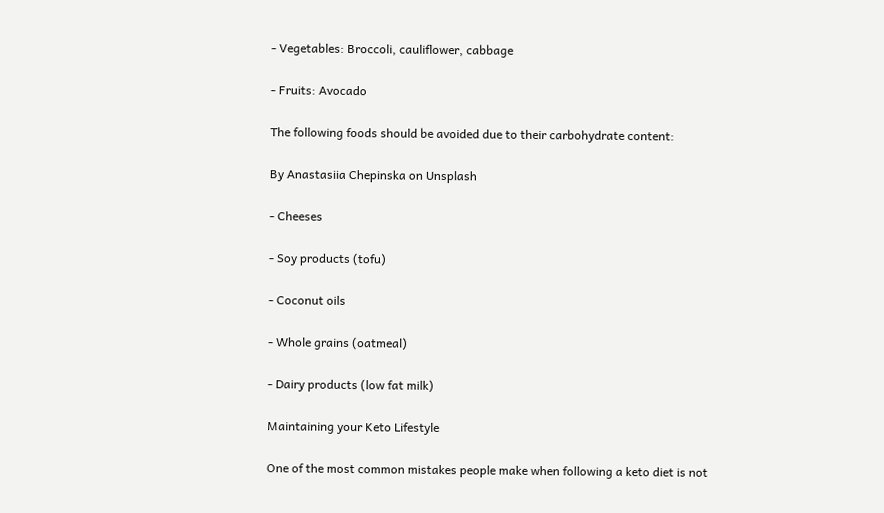- Vegetables: Broccoli, cauliflower, cabbage

- Fruits: Avocado

The following foods should be avoided due to their carbohydrate content:

By Anastasiia Chepinska on Unsplash

- Cheeses

- Soy products (tofu)

- Coconut oils

- Whole grains (oatmeal)

- Dairy products (low fat milk)

Maintaining your Keto Lifestyle

One of the most common mistakes people make when following a keto diet is not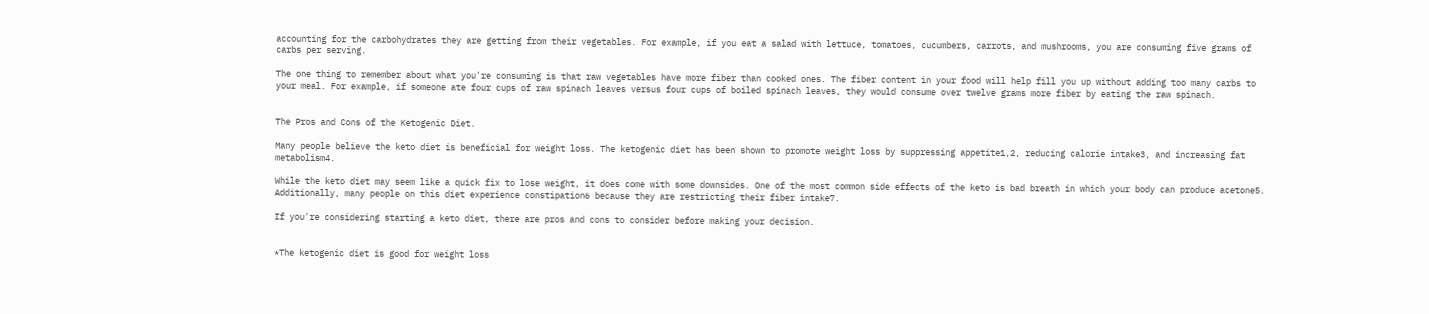accounting for the carbohydrates they are getting from their vegetables. For example, if you eat a salad with lettuce, tomatoes, cucumbers, carrots, and mushrooms, you are consuming five grams of carbs per serving.

The one thing to remember about what you're consuming is that raw vegetables have more fiber than cooked ones. The fiber content in your food will help fill you up without adding too many carbs to your meal. For example, if someone ate four cups of raw spinach leaves versus four cups of boiled spinach leaves, they would consume over twelve grams more fiber by eating the raw spinach.


The Pros and Cons of the Ketogenic Diet.

Many people believe the keto diet is beneficial for weight loss. The ketogenic diet has been shown to promote weight loss by suppressing appetite1,2, reducing calorie intake3, and increasing fat metabolism4.

While the keto diet may seem like a quick fix to lose weight, it does come with some downsides. One of the most common side effects of the keto is bad breath in which your body can produce acetone5. Additionally, many people on this diet experience constipation6 because they are restricting their fiber intake7.

If you're considering starting a keto diet, there are pros and cons to consider before making your decision.


*The ketogenic diet is good for weight loss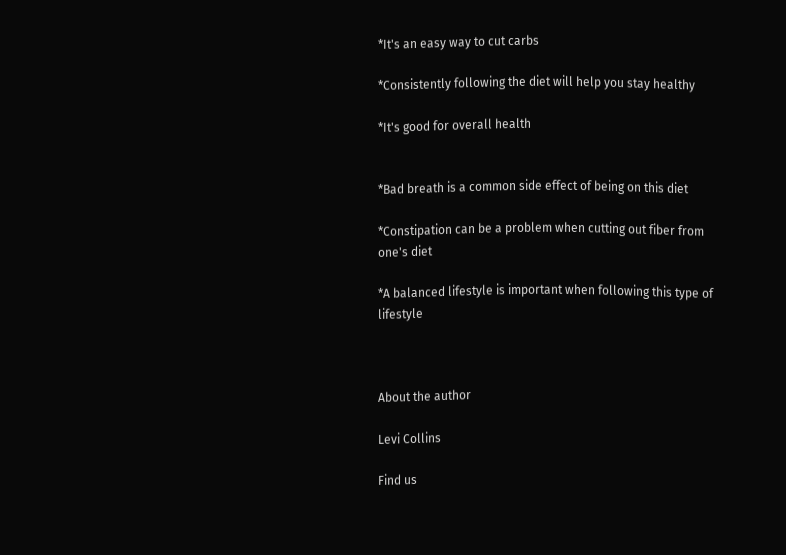*It's an easy way to cut carbs

*Consistently following the diet will help you stay healthy

*It's good for overall health


*Bad breath is a common side effect of being on this diet

*Constipation can be a problem when cutting out fiber from one's diet

*A balanced lifestyle is important when following this type of lifestyle



About the author

Levi Collins

Find us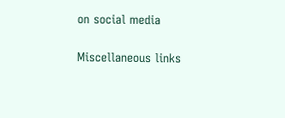on social media

Miscellaneous links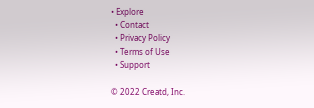• Explore
  • Contact
  • Privacy Policy
  • Terms of Use
  • Support

© 2022 Creatd, Inc.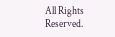All Rights Reserved.